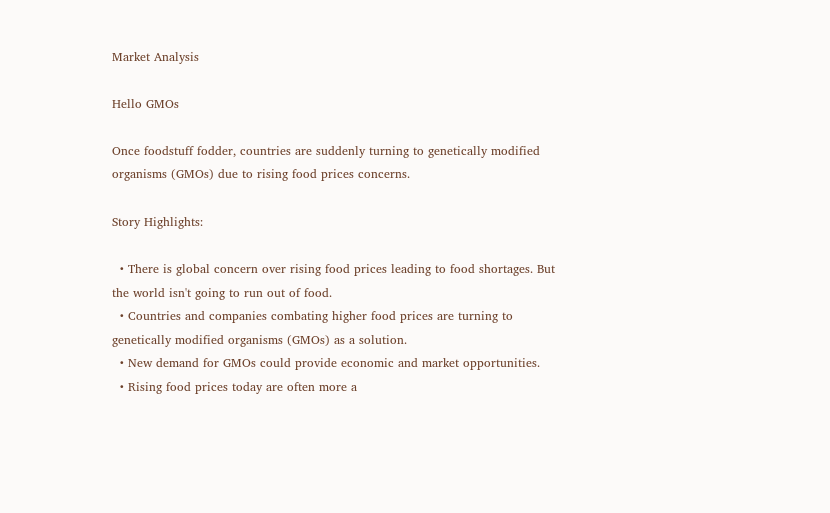Market Analysis

Hello GMOs

Once foodstuff fodder, countries are suddenly turning to genetically modified organisms (GMOs) due to rising food prices concerns.

Story Highlights:

  • There is global concern over rising food prices leading to food shortages. But the world isn't going to run out of food.
  • Countries and companies combating higher food prices are turning to genetically modified organisms (GMOs) as a solution.
  • New demand for GMOs could provide economic and market opportunities.
  • Rising food prices today are often more a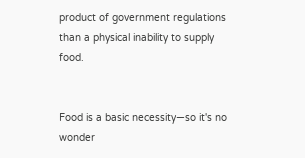product of government regulations than a physical inability to supply food.


Food is a basic necessity—so it's no wonder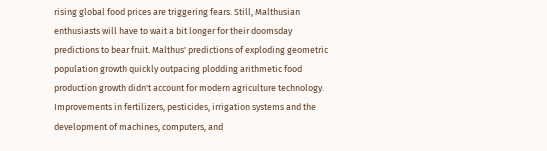rising global food prices are triggering fears. Still, Malthusian enthusiasts will have to wait a bit longer for their doomsday predictions to bear fruit. Malthus' predictions of exploding geometric population growth quickly outpacing plodding arithmetic food production growth didn't account for modern agriculture technology. Improvements in fertilizers, pesticides, irrigation systems and the development of machines, computers, and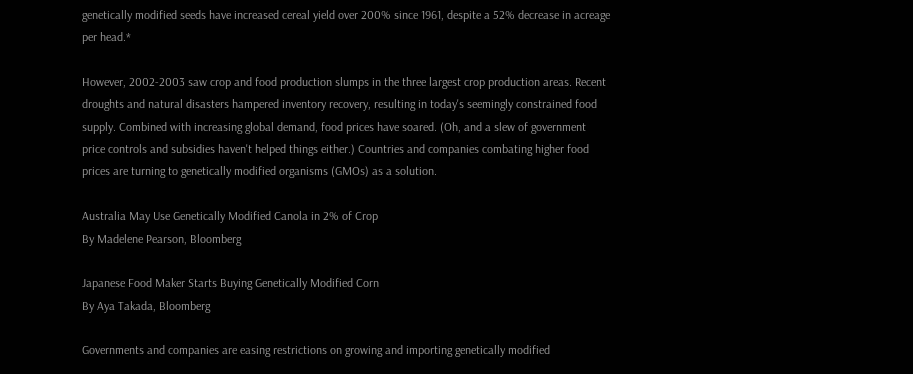genetically modified seeds have increased cereal yield over 200% since 1961, despite a 52% decrease in acreage per head.*

However, 2002-2003 saw crop and food production slumps in the three largest crop production areas. Recent droughts and natural disasters hampered inventory recovery, resulting in today's seemingly constrained food supply. Combined with increasing global demand, food prices have soared. (Oh, and a slew of government price controls and subsidies haven't helped things either.) Countries and companies combating higher food prices are turning to genetically modified organisms (GMOs) as a solution.

Australia May Use Genetically Modified Canola in 2% of Crop
By Madelene Pearson, Bloomberg

Japanese Food Maker Starts Buying Genetically Modified Corn
By Aya Takada, Bloomberg

Governments and companies are easing restrictions on growing and importing genetically modified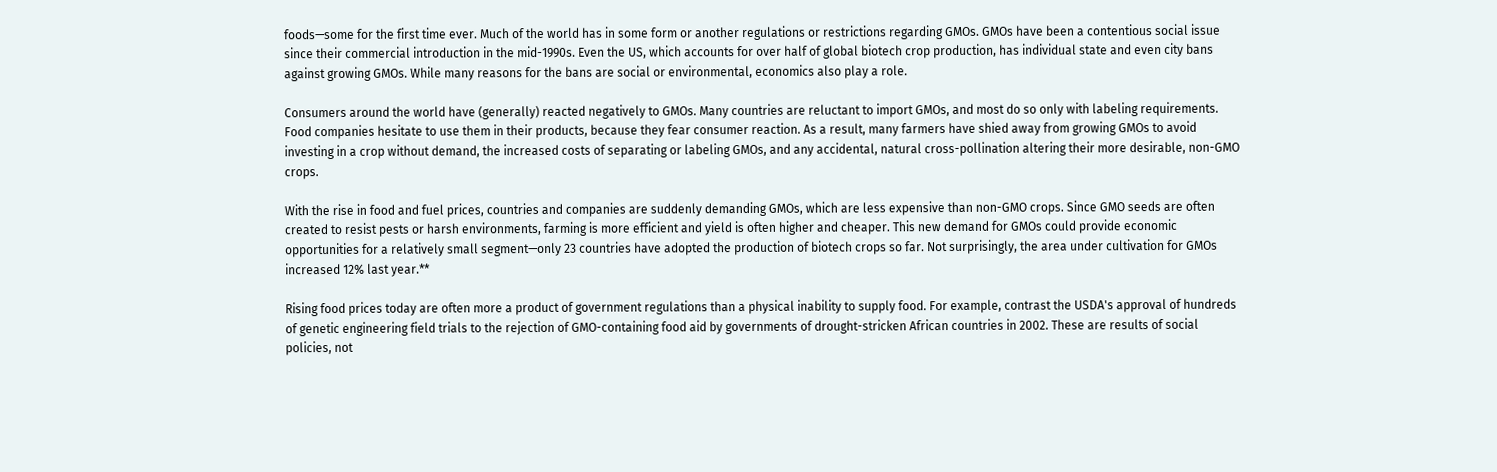foods—some for the first time ever. Much of the world has in some form or another regulations or restrictions regarding GMOs. GMOs have been a contentious social issue since their commercial introduction in the mid-1990s. Even the US, which accounts for over half of global biotech crop production, has individual state and even city bans against growing GMOs. While many reasons for the bans are social or environmental, economics also play a role.

Consumers around the world have (generally) reacted negatively to GMOs. Many countries are reluctant to import GMOs, and most do so only with labeling requirements. Food companies hesitate to use them in their products, because they fear consumer reaction. As a result, many farmers have shied away from growing GMOs to avoid investing in a crop without demand, the increased costs of separating or labeling GMOs, and any accidental, natural cross-pollination altering their more desirable, non-GMO crops.

With the rise in food and fuel prices, countries and companies are suddenly demanding GMOs, which are less expensive than non-GMO crops. Since GMO seeds are often created to resist pests or harsh environments, farming is more efficient and yield is often higher and cheaper. This new demand for GMOs could provide economic opportunities for a relatively small segment—only 23 countries have adopted the production of biotech crops so far. Not surprisingly, the area under cultivation for GMOs increased 12% last year.**

Rising food prices today are often more a product of government regulations than a physical inability to supply food. For example, contrast the USDA's approval of hundreds of genetic engineering field trials to the rejection of GMO-containing food aid by governments of drought-stricken African countries in 2002. These are results of social policies, not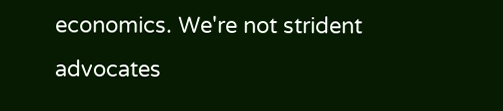economics. We're not strident advocates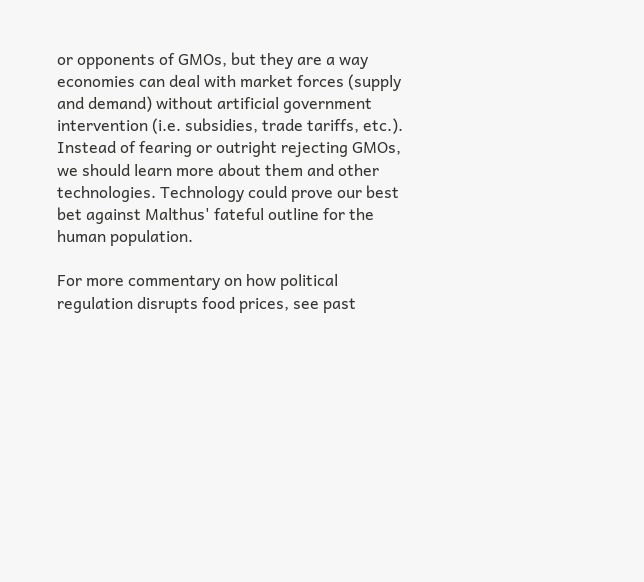or opponents of GMOs, but they are a way economies can deal with market forces (supply and demand) without artificial government intervention (i.e. subsidies, trade tariffs, etc.). Instead of fearing or outright rejecting GMOs, we should learn more about them and other technologies. Technology could prove our best bet against Malthus' fateful outline for the human population.

For more commentary on how political regulation disrupts food prices, see past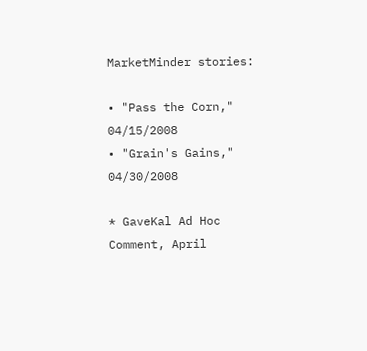MarketMinder stories:

• "Pass the Corn," 04/15/2008
• "Grain's Gains," 04/30/2008

* GaveKal Ad Hoc Comment, April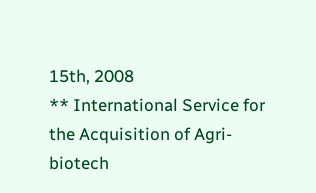15th, 2008
** International Service for the Acquisition of Agri-biotech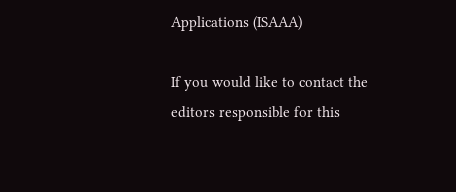Applications (ISAAA)

If you would like to contact the editors responsible for this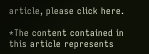article, please click here.

*The content contained in this article represents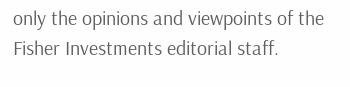only the opinions and viewpoints of the Fisher Investments editorial staff.